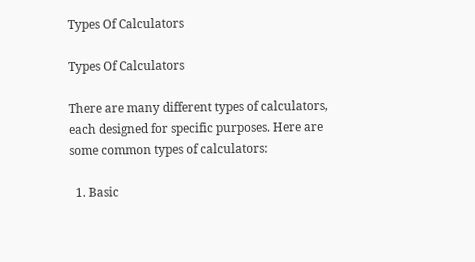Types Of Calculators

Types Of Calculators

There are many different types of calculators, each designed for specific purposes. Here are some common types of calculators:

  1. Basic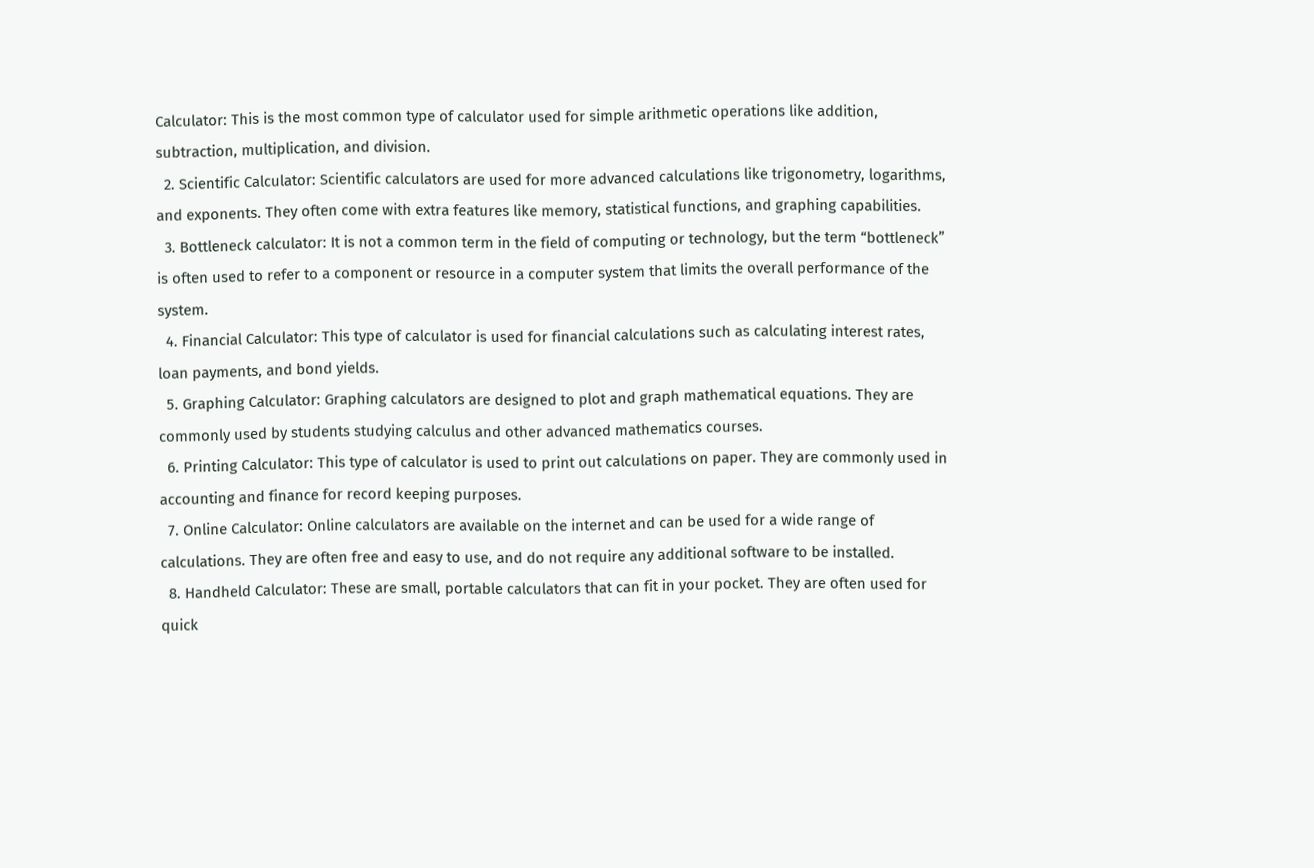Calculator: This is the most common type of calculator used for simple arithmetic operations like addition, subtraction, multiplication, and division.
  2. Scientific Calculator: Scientific calculators are used for more advanced calculations like trigonometry, logarithms, and exponents. They often come with extra features like memory, statistical functions, and graphing capabilities.
  3. Bottleneck calculator: It is not a common term in the field of computing or technology, but the term “bottleneck” is often used to refer to a component or resource in a computer system that limits the overall performance of the system.
  4. Financial Calculator: This type of calculator is used for financial calculations such as calculating interest rates, loan payments, and bond yields.
  5. Graphing Calculator: Graphing calculators are designed to plot and graph mathematical equations. They are commonly used by students studying calculus and other advanced mathematics courses.
  6. Printing Calculator: This type of calculator is used to print out calculations on paper. They are commonly used in accounting and finance for record keeping purposes.
  7. Online Calculator: Online calculators are available on the internet and can be used for a wide range of calculations. They are often free and easy to use, and do not require any additional software to be installed.
  8. Handheld Calculator: These are small, portable calculators that can fit in your pocket. They are often used for quick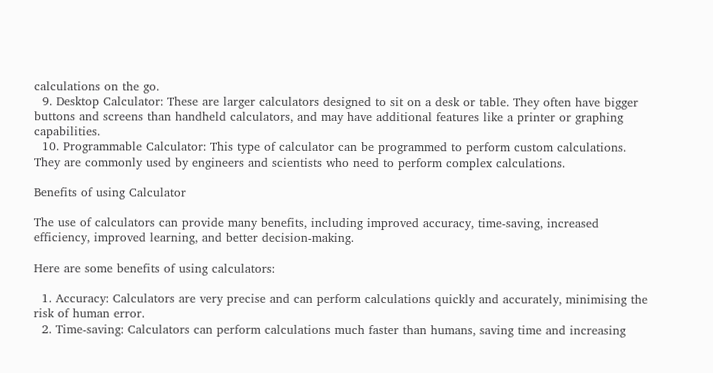calculations on the go.
  9. Desktop Calculator: These are larger calculators designed to sit on a desk or table. They often have bigger buttons and screens than handheld calculators, and may have additional features like a printer or graphing capabilities.
  10. Programmable Calculator: This type of calculator can be programmed to perform custom calculations. They are commonly used by engineers and scientists who need to perform complex calculations.

Benefits of using Calculator

The use of calculators can provide many benefits, including improved accuracy, time-saving, increased efficiency, improved learning, and better decision-making.

Here are some benefits of using calculators:

  1. Accuracy: Calculators are very precise and can perform calculations quickly and accurately, minimising the risk of human error.
  2. Time-saving: Calculators can perform calculations much faster than humans, saving time and increasing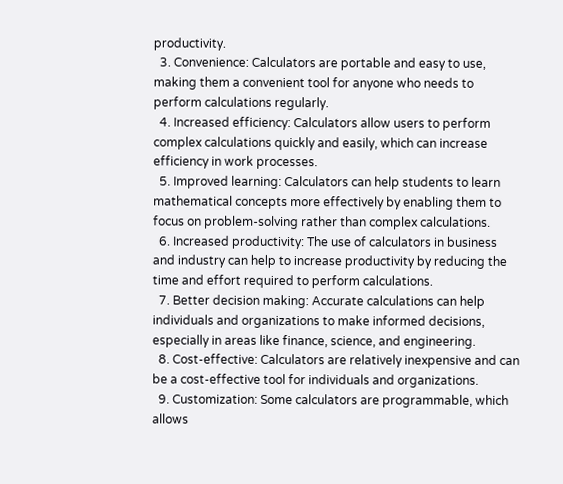productivity.
  3. Convenience: Calculators are portable and easy to use, making them a convenient tool for anyone who needs to perform calculations regularly.
  4. Increased efficiency: Calculators allow users to perform complex calculations quickly and easily, which can increase efficiency in work processes.
  5. Improved learning: Calculators can help students to learn mathematical concepts more effectively by enabling them to focus on problem-solving rather than complex calculations.
  6. Increased productivity: The use of calculators in business and industry can help to increase productivity by reducing the time and effort required to perform calculations.
  7. Better decision making: Accurate calculations can help individuals and organizations to make informed decisions, especially in areas like finance, science, and engineering.
  8. Cost-effective: Calculators are relatively inexpensive and can be a cost-effective tool for individuals and organizations.
  9. Customization: Some calculators are programmable, which allows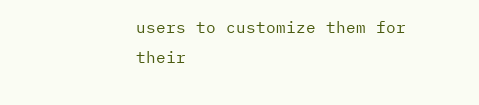users to customize them for their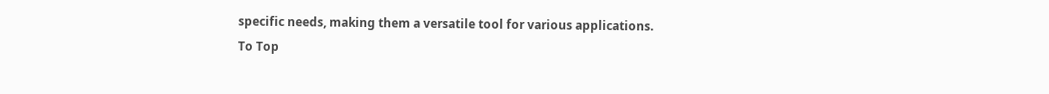specific needs, making them a versatile tool for various applications.
To Top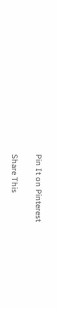Pin It on Pinterest

Share This